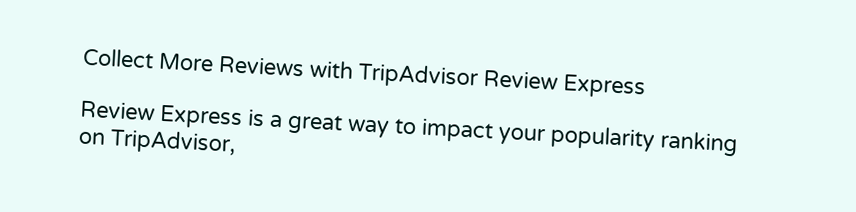Collect More Reviews with TripAdvisor Review Express

Review Express is a great way to impact your popularity ranking on TripAdvisor,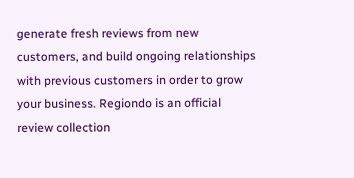generate fresh reviews from new customers, and build ongoing relationships with previous customers in order to grow your business. Regiondo is an official review collection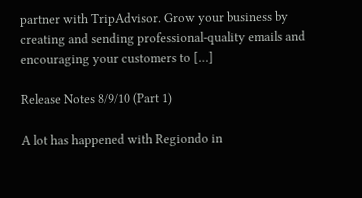partner with TripAdvisor. Grow your business by creating and sending professional-quality emails and encouraging your customers to […]

Release Notes 8/9/10 (Part 1)

A lot has happened with Regiondo in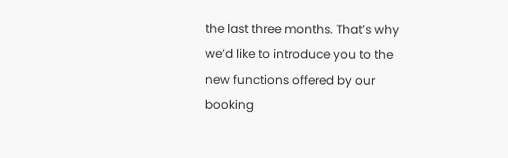the last three months. That’s why we’d like to introduce you to the new functions offered by our booking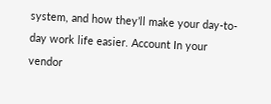system, and how they’ll make your day-to-day work life easier. Account In your vendor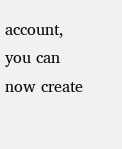account, you can now create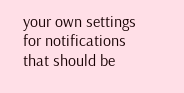your own settings for notifications that should be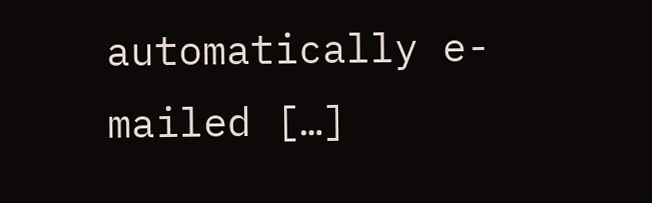automatically e-mailed […]